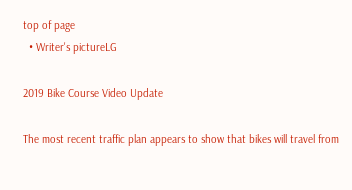top of page
  • Writer's pictureLG

2019 Bike Course Video Update

The most recent traffic plan appears to show that bikes will travel from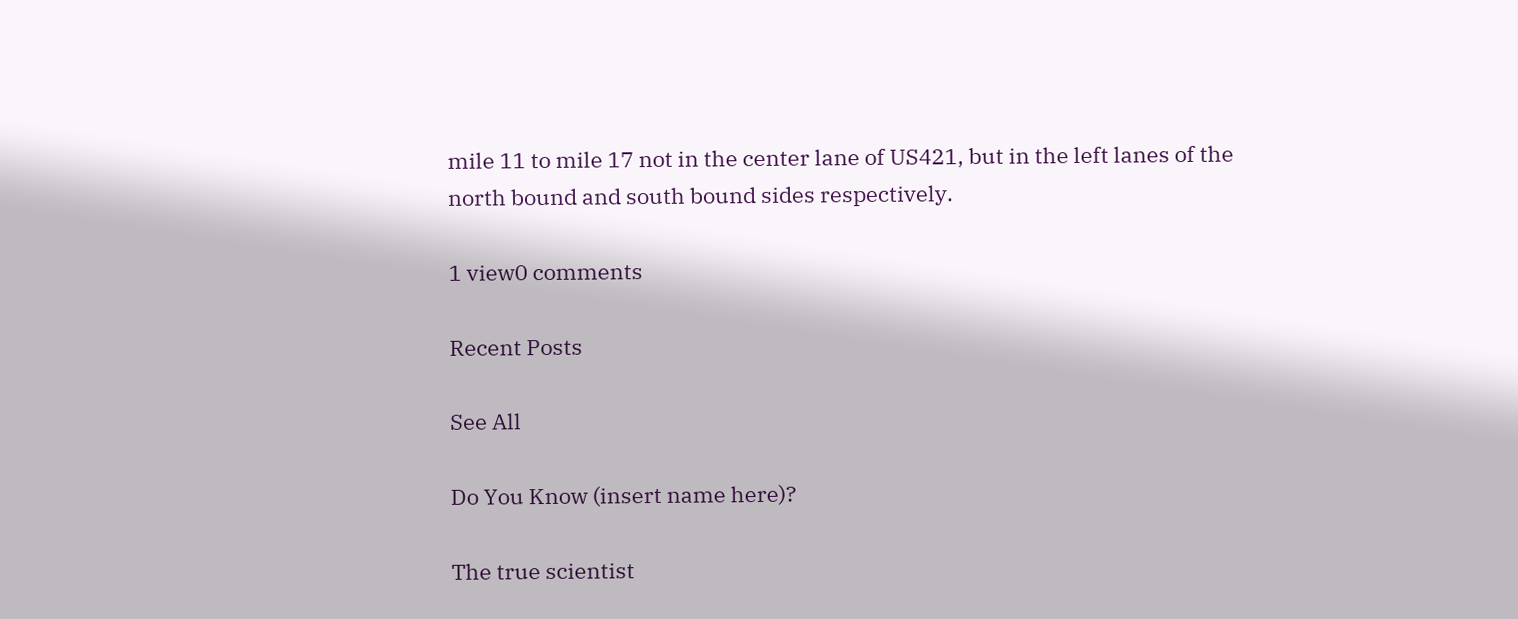mile 11 to mile 17 not in the center lane of US421, but in the left lanes of the north bound and south bound sides respectively.

1 view0 comments

Recent Posts

See All

Do You Know (insert name here)?

The true scientist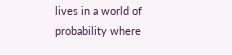lives in a world of probability where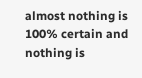almost nothing is 100% certain and nothing is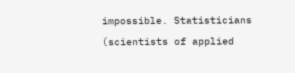impossible. Statisticians (scientists of applied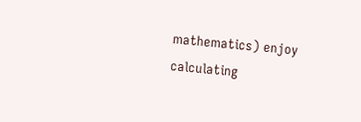mathematics) enjoy calculating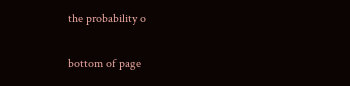the probability o


bottom of page